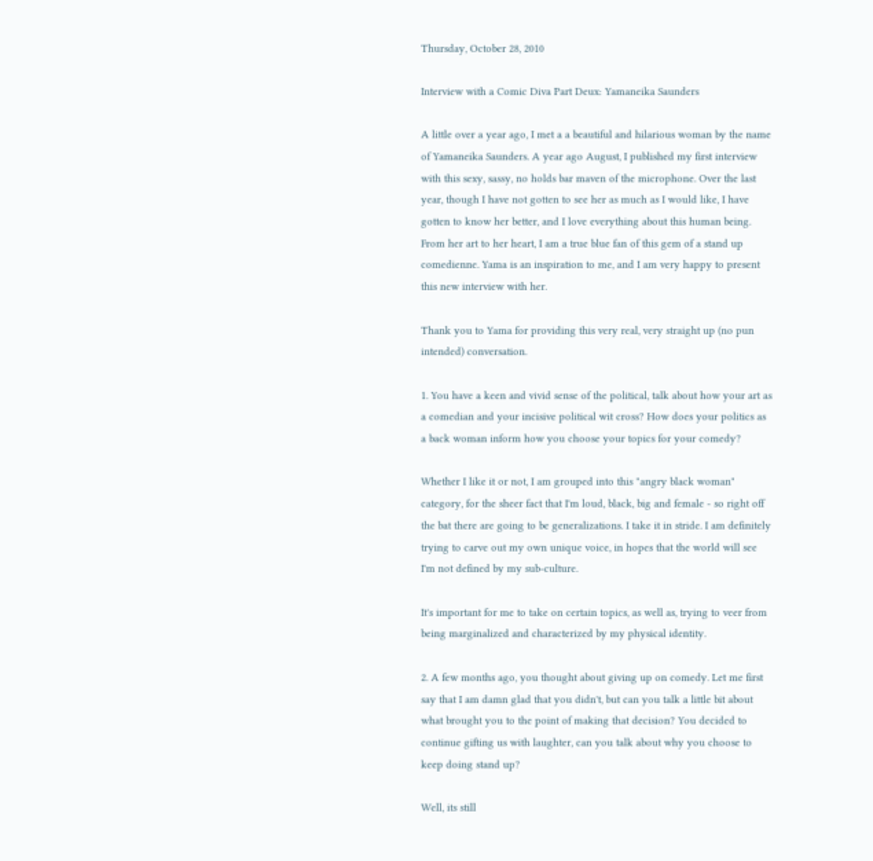Thursday, October 28, 2010

Interview with a Comic Diva Part Deux: Yamaneika Saunders

A little over a year ago, I met a a beautiful and hilarious woman by the name of Yamaneika Saunders. A year ago August, I published my first interview with this sexy, sassy, no holds bar maven of the microphone. Over the last year, though I have not gotten to see her as much as I would like, I have gotten to know her better, and I love everything about this human being. From her art to her heart, I am a true blue fan of this gem of a stand up comedienne. Yama is an inspiration to me, and I am very happy to present this new interview with her.

Thank you to Yama for providing this very real, very straight up (no pun intended) conversation.

1. You have a keen and vivid sense of the political, talk about how your art as a comedian and your incisive political wit cross? How does your politics as a back woman inform how you choose your topics for your comedy?

Whether I like it or not, I am grouped into this "angry black woman" category, for the sheer fact that I'm loud, black, big and female - so right off the bat there are going to be generalizations. I take it in stride. I am definitely trying to carve out my own unique voice, in hopes that the world will see I'm not defined by my sub-culture.

It's important for me to take on certain topics, as well as, trying to veer from being marginalized and characterized by my physical identity.

2. A few months ago, you thought about giving up on comedy. Let me first say that I am damn glad that you didn't, but can you talk a little bit about what brought you to the point of making that decision? You decided to continue gifting us with laughter, can you talk about why you choose to keep doing stand up?

Well, its still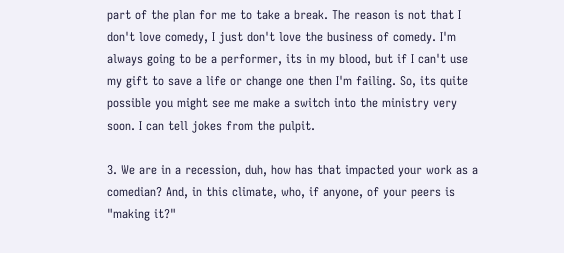part of the plan for me to take a break. The reason is not that I don't love comedy, I just don't love the business of comedy. I'm always going to be a performer, its in my blood, but if I can't use my gift to save a life or change one then I'm failing. So, its quite possible you might see me make a switch into the ministry very soon. I can tell jokes from the pulpit.

3. We are in a recession, duh, how has that impacted your work as a comedian? And, in this climate, who, if anyone, of your peers is "making it?"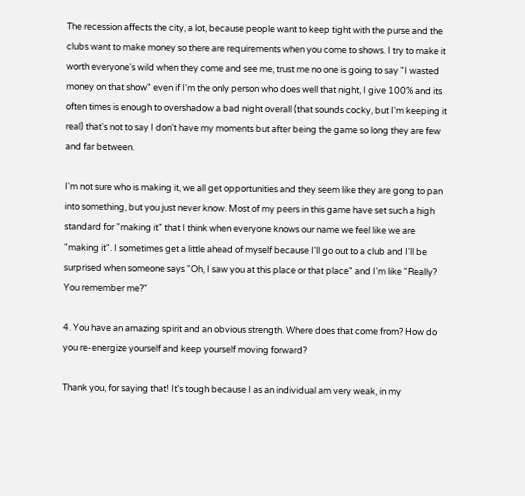The recession affects the city, a lot, because people want to keep tight with the purse and the clubs want to make money so there are requirements when you come to shows. I try to make it worth everyone's wild when they come and see me, trust me no one is going to say "I wasted money on that show" even if I'm the only person who does well that night, I give 100% and its often times is enough to overshadow a bad night overall (that sounds cocky, but I'm keeping it real) that's not to say I don't have my moments but after being the game so long they are few and far between.

I'm not sure who is making it, we all get opportunities and they seem like they are gong to pan into something, but you just never know. Most of my peers in this game have set such a high standard for "making it" that I think when everyone knows our name we feel like we are "making it". I sometimes get a little ahead of myself because I'll go out to a club and I'll be surprised when someone says "Oh, I saw you at this place or that place" and I'm like "Really? You remember me?"

4. You have an amazing spirit and an obvious strength. Where does that come from? How do you re-energize yourself and keep yourself moving forward?

Thank you, for saying that! It's tough because I as an individual am very weak, in my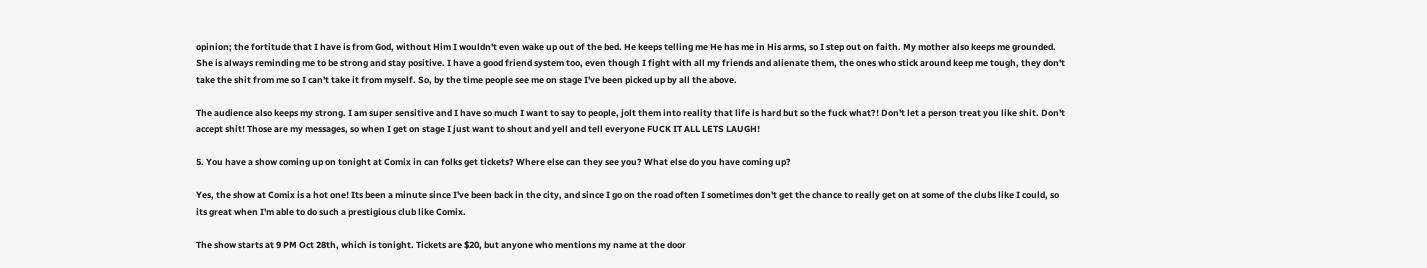opinion; the fortitude that I have is from God, without Him I wouldn't even wake up out of the bed. He keeps telling me He has me in His arms, so I step out on faith. My mother also keeps me grounded. She is always reminding me to be strong and stay positive. I have a good friend system too, even though I fight with all my friends and alienate them, the ones who stick around keep me tough, they don't take the shit from me so I can't take it from myself. So, by the time people see me on stage I've been picked up by all the above.

The audience also keeps my strong. I am super sensitive and I have so much I want to say to people, jolt them into reality that life is hard but so the fuck what?! Don't let a person treat you like shit. Don't accept shit! Those are my messages, so when I get on stage I just want to shout and yell and tell everyone FUCK IT ALL LETS LAUGH!

5. You have a show coming up on tonight at Comix in can folks get tickets? Where else can they see you? What else do you have coming up?

Yes, the show at Comix is a hot one! Its been a minute since I've been back in the city, and since I go on the road often I sometimes don't get the chance to really get on at some of the clubs like I could, so its great when I'm able to do such a prestigious club like Comix.

The show starts at 9 PM Oct 28th, which is tonight. Tickets are $20, but anyone who mentions my name at the door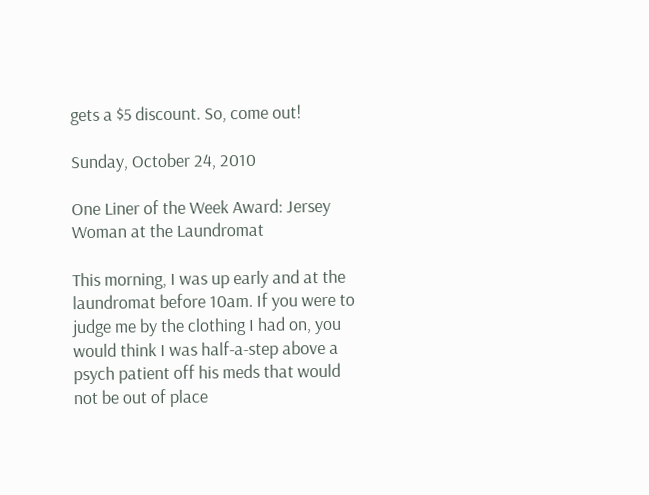gets a $5 discount. So, come out!

Sunday, October 24, 2010

One Liner of the Week Award: Jersey Woman at the Laundromat

This morning, I was up early and at the laundromat before 10am. If you were to judge me by the clothing I had on, you would think I was half-a-step above a psych patient off his meds that would not be out of place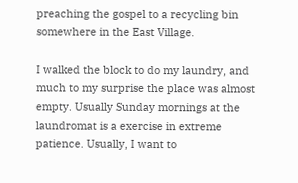preaching the gospel to a recycling bin somewhere in the East Village.

I walked the block to do my laundry, and much to my surprise the place was almost empty. Usually Sunday mornings at the laundromat is a exercise in extreme patience. Usually, I want to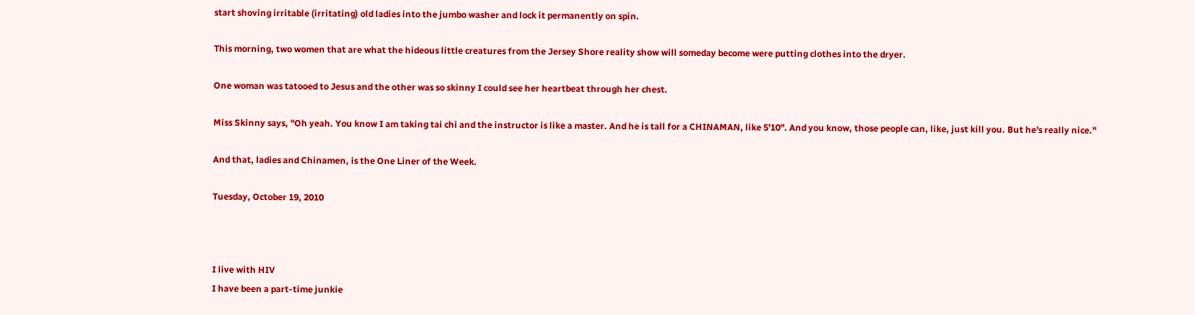start shoving irritable (irritating) old ladies into the jumbo washer and lock it permanently on spin.

This morning, two women that are what the hideous little creatures from the Jersey Shore reality show will someday become were putting clothes into the dryer.

One woman was tatooed to Jesus and the other was so skinny I could see her heartbeat through her chest.

Miss Skinny says, "Oh yeah. You know I am taking tai chi and the instructor is like a master. And he is tall for a CHINAMAN, like 5'10". And you know, those people can, like, just kill you. But he's really nice."

And that, ladies and Chinamen, is the One Liner of the Week.

Tuesday, October 19, 2010



I live with HIV
I have been a part-time junkie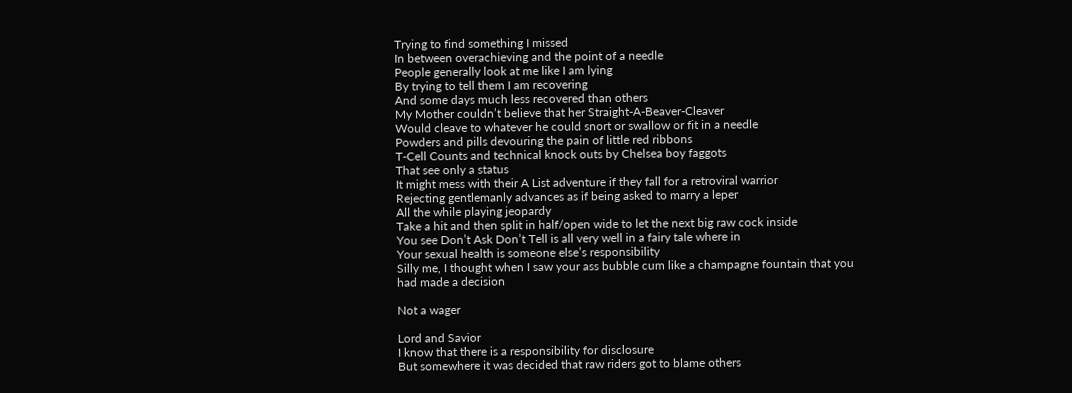Trying to find something I missed
In between overachieving and the point of a needle
People generally look at me like I am lying
By trying to tell them I am recovering
And some days much less recovered than others
My Mother couldn’t believe that her Straight-A-Beaver-Cleaver
Would cleave to whatever he could snort or swallow or fit in a needle
Powders and pills devouring the pain of little red ribbons
T-Cell Counts and technical knock outs by Chelsea boy faggots
That see only a status
It might mess with their A List adventure if they fall for a retroviral warrior
Rejecting gentlemanly advances as if being asked to marry a leper
All the while playing jeopardy
Take a hit and then split in half/open wide to let the next big raw cock inside
You see Don’t Ask Don’t Tell is all very well in a fairy tale where in
Your sexual health is someone else’s responsibility
Silly me, I thought when I saw your ass bubble cum like a champagne fountain that you had made a decision

Not a wager

Lord and Savior
I know that there is a responsibility for disclosure
But somewhere it was decided that raw riders got to blame others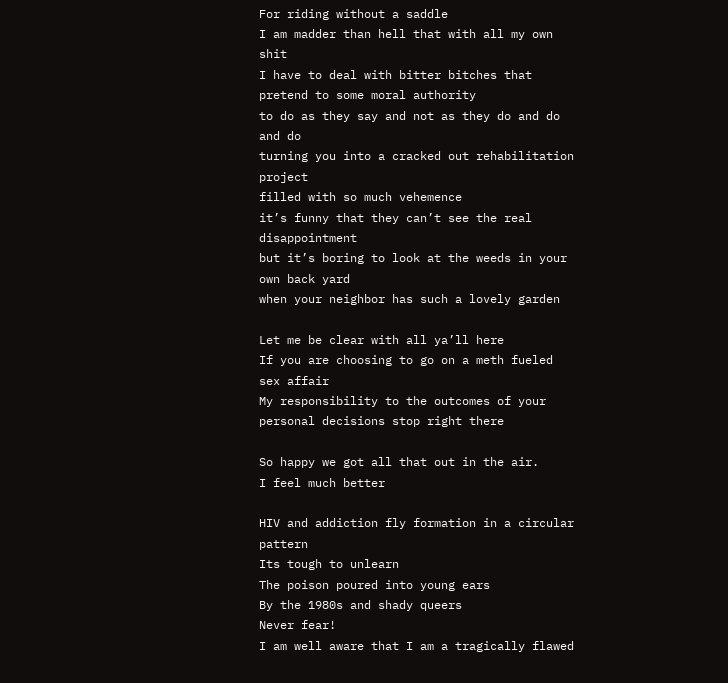For riding without a saddle
I am madder than hell that with all my own shit
I have to deal with bitter bitches that pretend to some moral authority
to do as they say and not as they do and do and do
turning you into a cracked out rehabilitation project
filled with so much vehemence
it’s funny that they can’t see the real disappointment
but it’s boring to look at the weeds in your own back yard
when your neighbor has such a lovely garden

Let me be clear with all ya’ll here
If you are choosing to go on a meth fueled sex affair
My responsibility to the outcomes of your personal decisions stop right there

So happy we got all that out in the air.
I feel much better

HIV and addiction fly formation in a circular pattern
Its tough to unlearn
The poison poured into young ears
By the 1980s and shady queers
Never fear!
I am well aware that I am a tragically flawed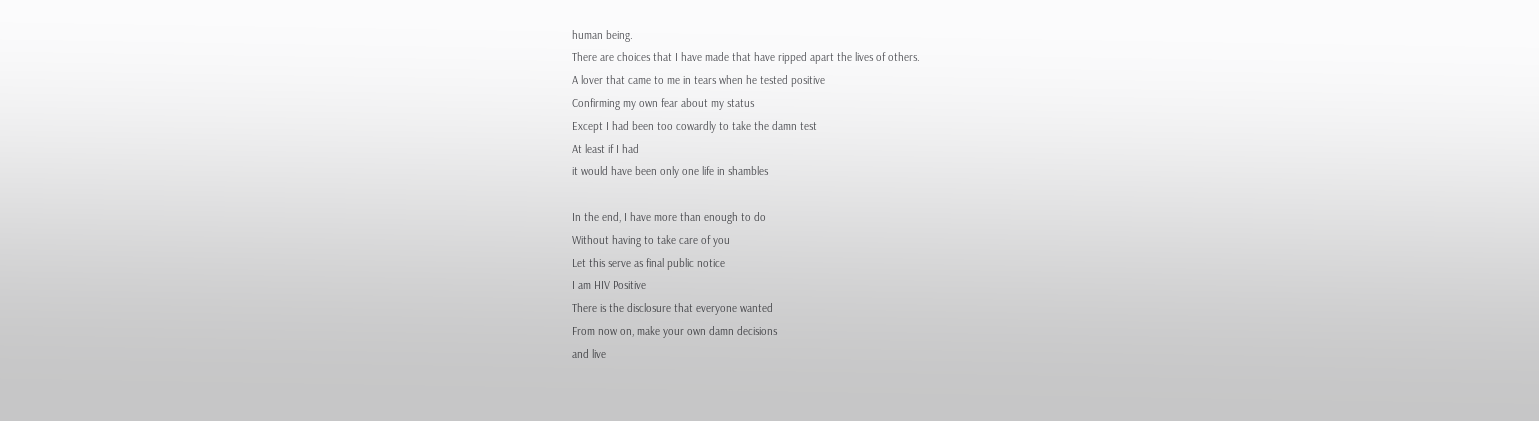human being.
There are choices that I have made that have ripped apart the lives of others.
A lover that came to me in tears when he tested positive
Confirming my own fear about my status
Except I had been too cowardly to take the damn test
At least if I had
it would have been only one life in shambles

In the end, I have more than enough to do
Without having to take care of you
Let this serve as final public notice
I am HIV Positive
There is the disclosure that everyone wanted
From now on, make your own damn decisions
and live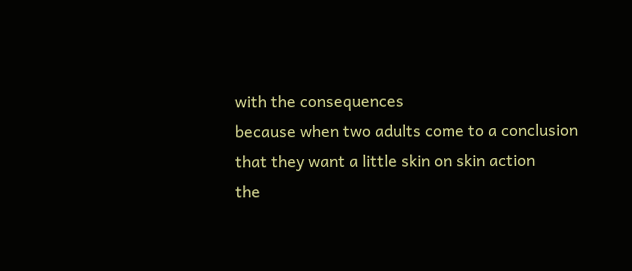with the consequences
because when two adults come to a conclusion
that they want a little skin on skin action
the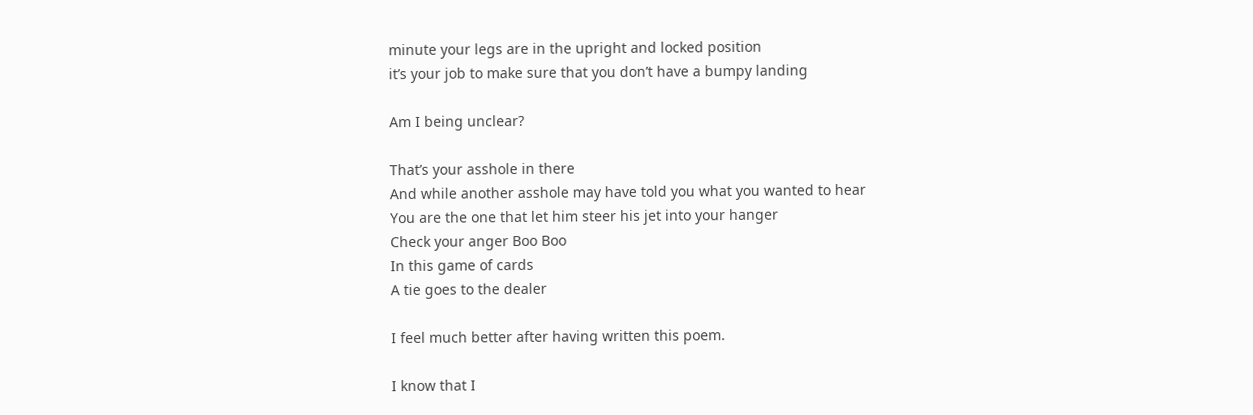minute your legs are in the upright and locked position
it’s your job to make sure that you don’t have a bumpy landing

Am I being unclear?

That’s your asshole in there
And while another asshole may have told you what you wanted to hear
You are the one that let him steer his jet into your hanger
Check your anger Boo Boo
In this game of cards
A tie goes to the dealer

I feel much better after having written this poem.

I know that I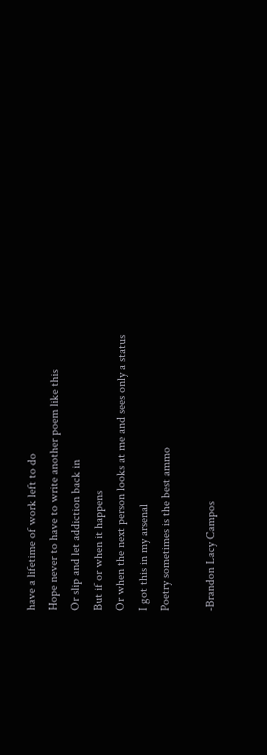have a lifetime of work left to do
Hope never to have to write another poem like this
Or slip and let addiction back in
But if or when it happens
Or when the next person looks at me and sees only a status
I got this in my arsenal
Poetry sometimes is the best ammo

-Brandon Lacy Campos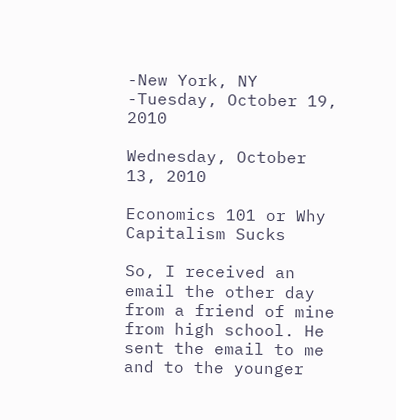-New York, NY
-Tuesday, October 19, 2010

Wednesday, October 13, 2010

Economics 101 or Why Capitalism Sucks

So, I received an email the other day from a friend of mine from high school. He sent the email to me and to the younger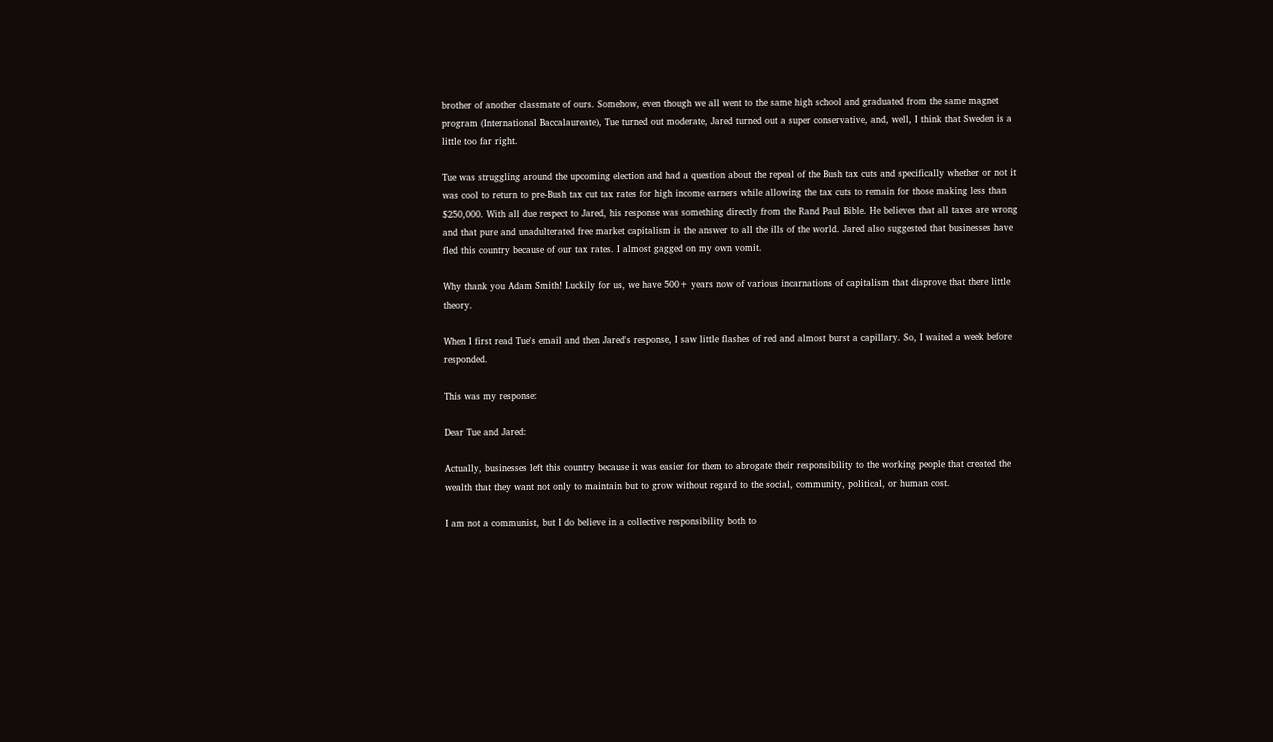brother of another classmate of ours. Somehow, even though we all went to the same high school and graduated from the same magnet program (International Baccalaureate), Tue turned out moderate, Jared turned out a super conservative, and, well, I think that Sweden is a little too far right.

Tue was struggling around the upcoming election and had a question about the repeal of the Bush tax cuts and specifically whether or not it was cool to return to pre-Bush tax cut tax rates for high income earners while allowing the tax cuts to remain for those making less than $250,000. With all due respect to Jared, his response was something directly from the Rand Paul Bible. He believes that all taxes are wrong and that pure and unadulterated free market capitalism is the answer to all the ills of the world. Jared also suggested that businesses have fled this country because of our tax rates. I almost gagged on my own vomit.

Why thank you Adam Smith! Luckily for us, we have 500+ years now of various incarnations of capitalism that disprove that there little theory.

When I first read Tue's email and then Jared's response, I saw little flashes of red and almost burst a capillary. So, I waited a week before responded.

This was my response:

Dear Tue and Jared:

Actually, businesses left this country because it was easier for them to abrogate their responsibility to the working people that created the wealth that they want not only to maintain but to grow without regard to the social, community, political, or human cost.

I am not a communist, but I do believe in a collective responsibility both to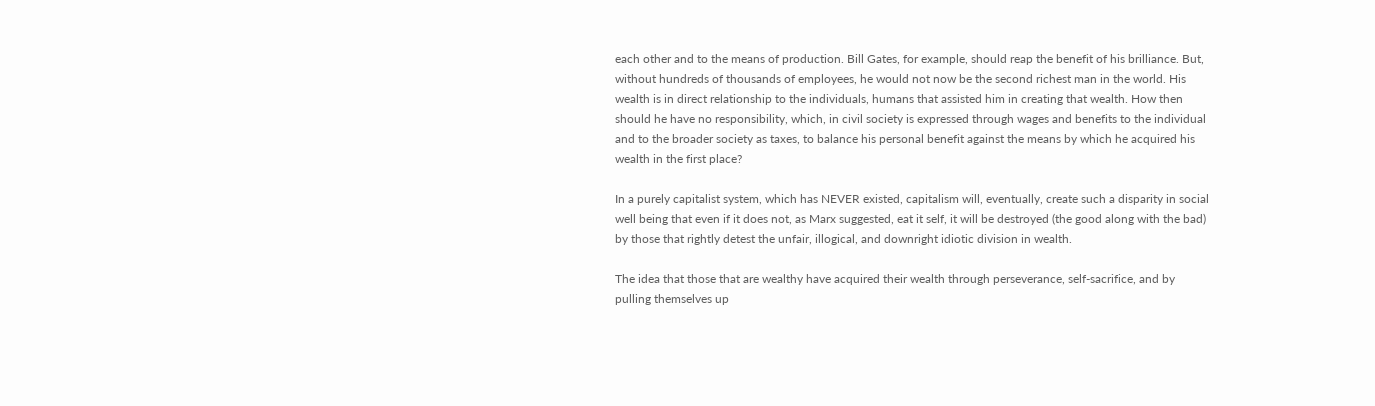each other and to the means of production. Bill Gates, for example, should reap the benefit of his brilliance. But, without hundreds of thousands of employees, he would not now be the second richest man in the world. His wealth is in direct relationship to the individuals, humans that assisted him in creating that wealth. How then should he have no responsibility, which, in civil society is expressed through wages and benefits to the individual and to the broader society as taxes, to balance his personal benefit against the means by which he acquired his wealth in the first place?

In a purely capitalist system, which has NEVER existed, capitalism will, eventually, create such a disparity in social well being that even if it does not, as Marx suggested, eat it self, it will be destroyed (the good along with the bad) by those that rightly detest the unfair, illogical, and downright idiotic division in wealth.

The idea that those that are wealthy have acquired their wealth through perseverance, self-sacrifice, and by pulling themselves up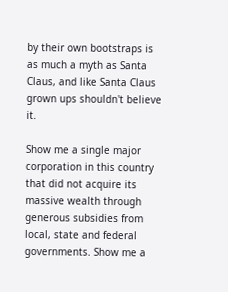by their own bootstraps is as much a myth as Santa Claus, and like Santa Claus grown ups shouldn't believe it.

Show me a single major corporation in this country that did not acquire its massive wealth through generous subsidies from local, state and federal governments. Show me a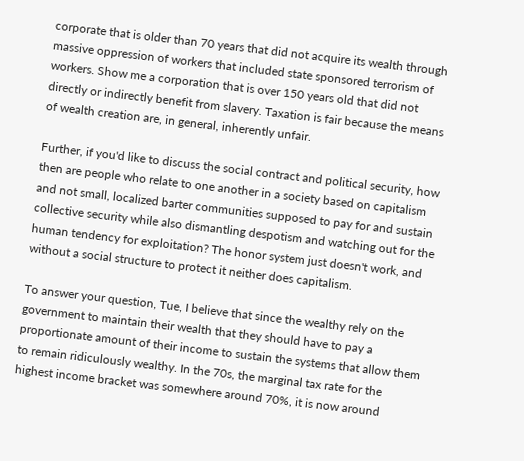corporate that is older than 70 years that did not acquire its wealth through massive oppression of workers that included state sponsored terrorism of workers. Show me a corporation that is over 150 years old that did not directly or indirectly benefit from slavery. Taxation is fair because the means of wealth creation are, in general, inherently unfair.

Further, if you'd like to discuss the social contract and political security, how then are people who relate to one another in a society based on capitalism and not small, localized barter communities supposed to pay for and sustain collective security while also dismantling despotism and watching out for the human tendency for exploitation? The honor system just doesn't work, and without a social structure to protect it neither does capitalism.

To answer your question, Tue, I believe that since the wealthy rely on the government to maintain their wealth that they should have to pay a proportionate amount of their income to sustain the systems that allow them to remain ridiculously wealthy. In the 70s, the marginal tax rate for the highest income bracket was somewhere around 70%, it is now around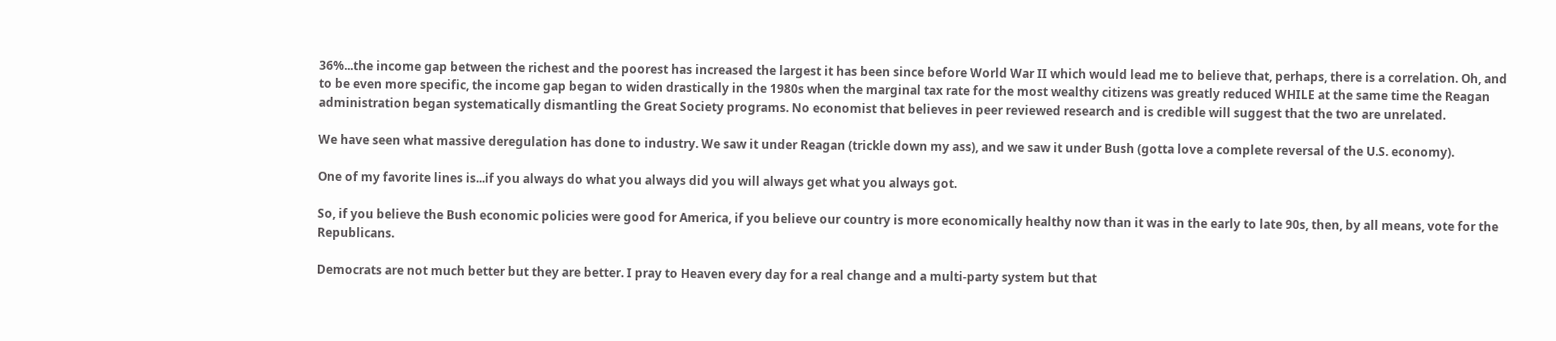36%...the income gap between the richest and the poorest has increased the largest it has been since before World War II which would lead me to believe that, perhaps, there is a correlation. Oh, and to be even more specific, the income gap began to widen drastically in the 1980s when the marginal tax rate for the most wealthy citizens was greatly reduced WHILE at the same time the Reagan administration began systematically dismantling the Great Society programs. No economist that believes in peer reviewed research and is credible will suggest that the two are unrelated.

We have seen what massive deregulation has done to industry. We saw it under Reagan (trickle down my ass), and we saw it under Bush (gotta love a complete reversal of the U.S. economy).

One of my favorite lines is...if you always do what you always did you will always get what you always got.

So, if you believe the Bush economic policies were good for America, if you believe our country is more economically healthy now than it was in the early to late 90s, then, by all means, vote for the Republicans.

Democrats are not much better but they are better. I pray to Heaven every day for a real change and a multi-party system but that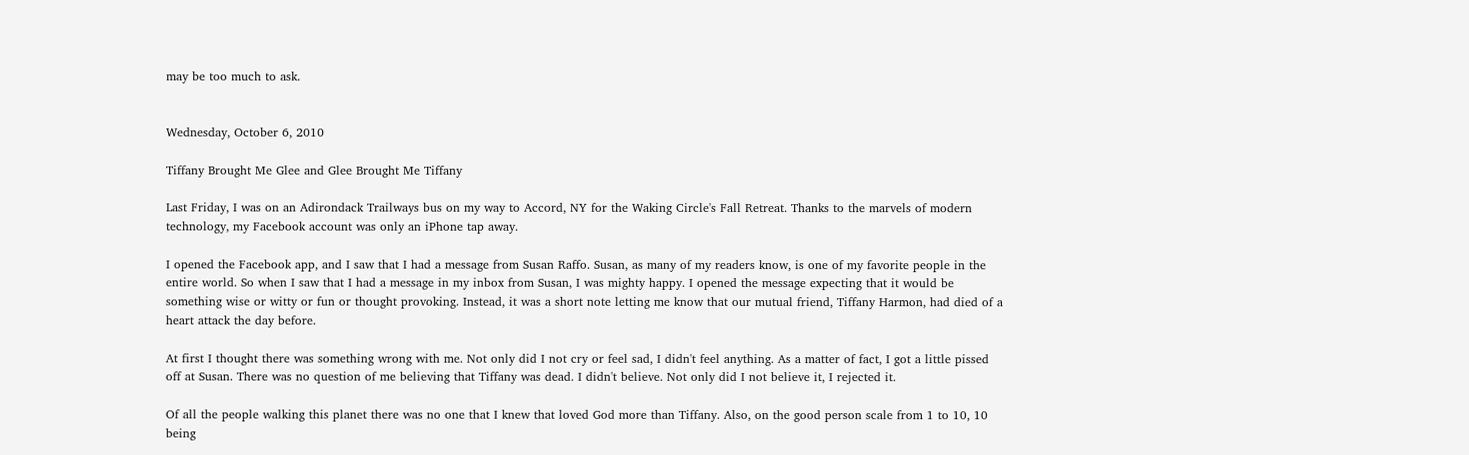may be too much to ask.


Wednesday, October 6, 2010

Tiffany Brought Me Glee and Glee Brought Me Tiffany

Last Friday, I was on an Adirondack Trailways bus on my way to Accord, NY for the Waking Circle's Fall Retreat. Thanks to the marvels of modern technology, my Facebook account was only an iPhone tap away.

I opened the Facebook app, and I saw that I had a message from Susan Raffo. Susan, as many of my readers know, is one of my favorite people in the entire world. So when I saw that I had a message in my inbox from Susan, I was mighty happy. I opened the message expecting that it would be something wise or witty or fun or thought provoking. Instead, it was a short note letting me know that our mutual friend, Tiffany Harmon, had died of a heart attack the day before.

At first I thought there was something wrong with me. Not only did I not cry or feel sad, I didn't feel anything. As a matter of fact, I got a little pissed off at Susan. There was no question of me believing that Tiffany was dead. I didn't believe. Not only did I not believe it, I rejected it.

Of all the people walking this planet there was no one that I knew that loved God more than Tiffany. Also, on the good person scale from 1 to 10, 10 being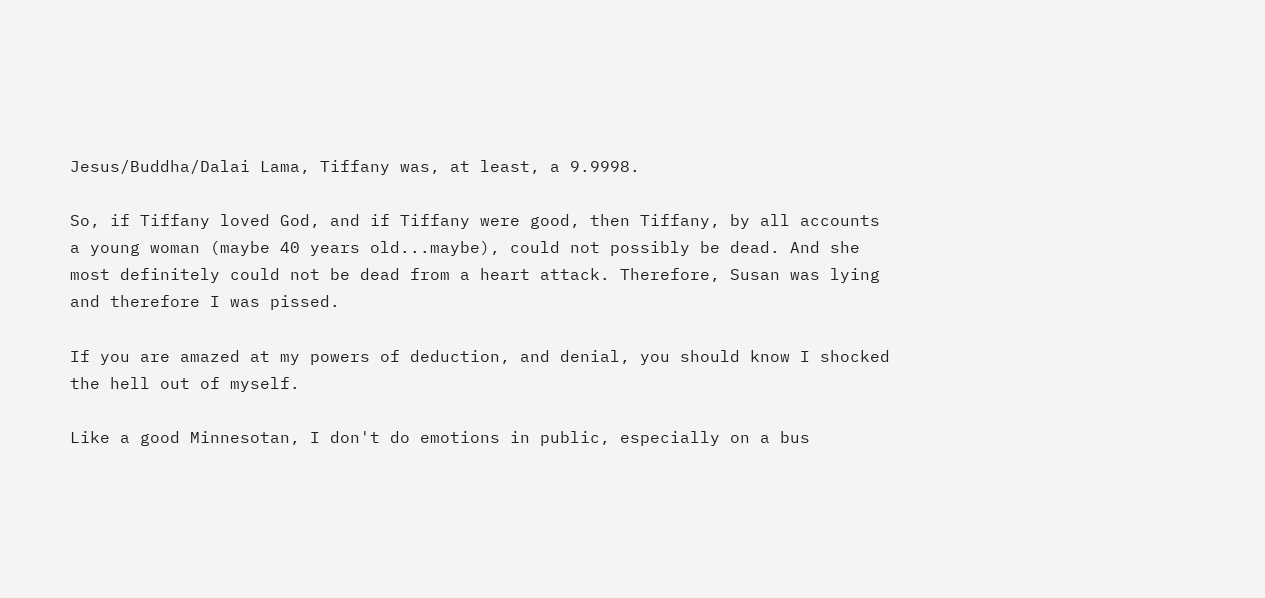Jesus/Buddha/Dalai Lama, Tiffany was, at least, a 9.9998.

So, if Tiffany loved God, and if Tiffany were good, then Tiffany, by all accounts a young woman (maybe 40 years old...maybe), could not possibly be dead. And she most definitely could not be dead from a heart attack. Therefore, Susan was lying and therefore I was pissed.

If you are amazed at my powers of deduction, and denial, you should know I shocked the hell out of myself.

Like a good Minnesotan, I don't do emotions in public, especially on a bus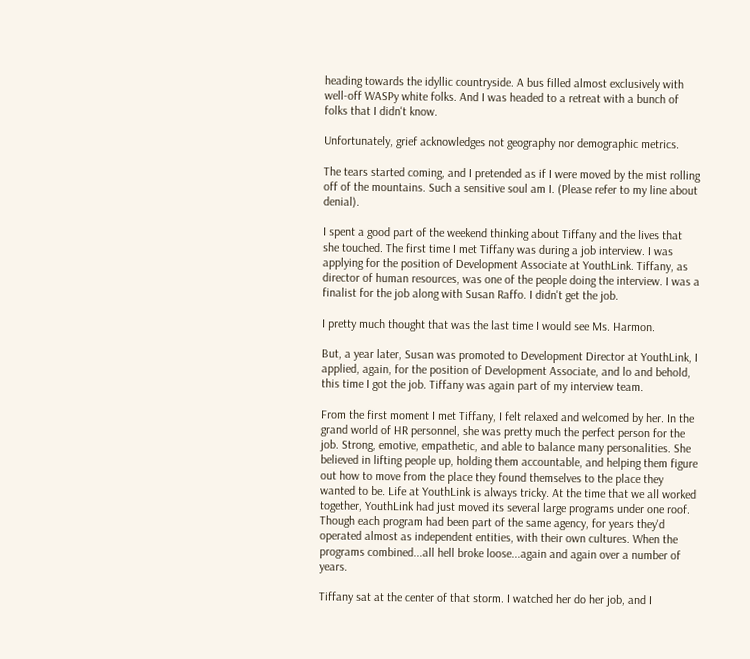heading towards the idyllic countryside. A bus filled almost exclusively with well-off WASPy white folks. And I was headed to a retreat with a bunch of folks that I didn't know.

Unfortunately, grief acknowledges not geography nor demographic metrics.

The tears started coming, and I pretended as if I were moved by the mist rolling off of the mountains. Such a sensitive soul am I. (Please refer to my line about denial).

I spent a good part of the weekend thinking about Tiffany and the lives that she touched. The first time I met Tiffany was during a job interview. I was applying for the position of Development Associate at YouthLink. Tiffany, as director of human resources, was one of the people doing the interview. I was a finalist for the job along with Susan Raffo. I didn't get the job.

I pretty much thought that was the last time I would see Ms. Harmon.

But, a year later, Susan was promoted to Development Director at YouthLink, I applied, again, for the position of Development Associate, and lo and behold, this time I got the job. Tiffany was again part of my interview team.

From the first moment I met Tiffany, I felt relaxed and welcomed by her. In the grand world of HR personnel, she was pretty much the perfect person for the job. Strong, emotive, empathetic, and able to balance many personalities. She believed in lifting people up, holding them accountable, and helping them figure out how to move from the place they found themselves to the place they wanted to be. Life at YouthLink is always tricky. At the time that we all worked together, YouthLink had just moved its several large programs under one roof. Though each program had been part of the same agency, for years they'd operated almost as independent entities, with their own cultures. When the programs combined...all hell broke loose...again and again over a number of years.

Tiffany sat at the center of that storm. I watched her do her job, and I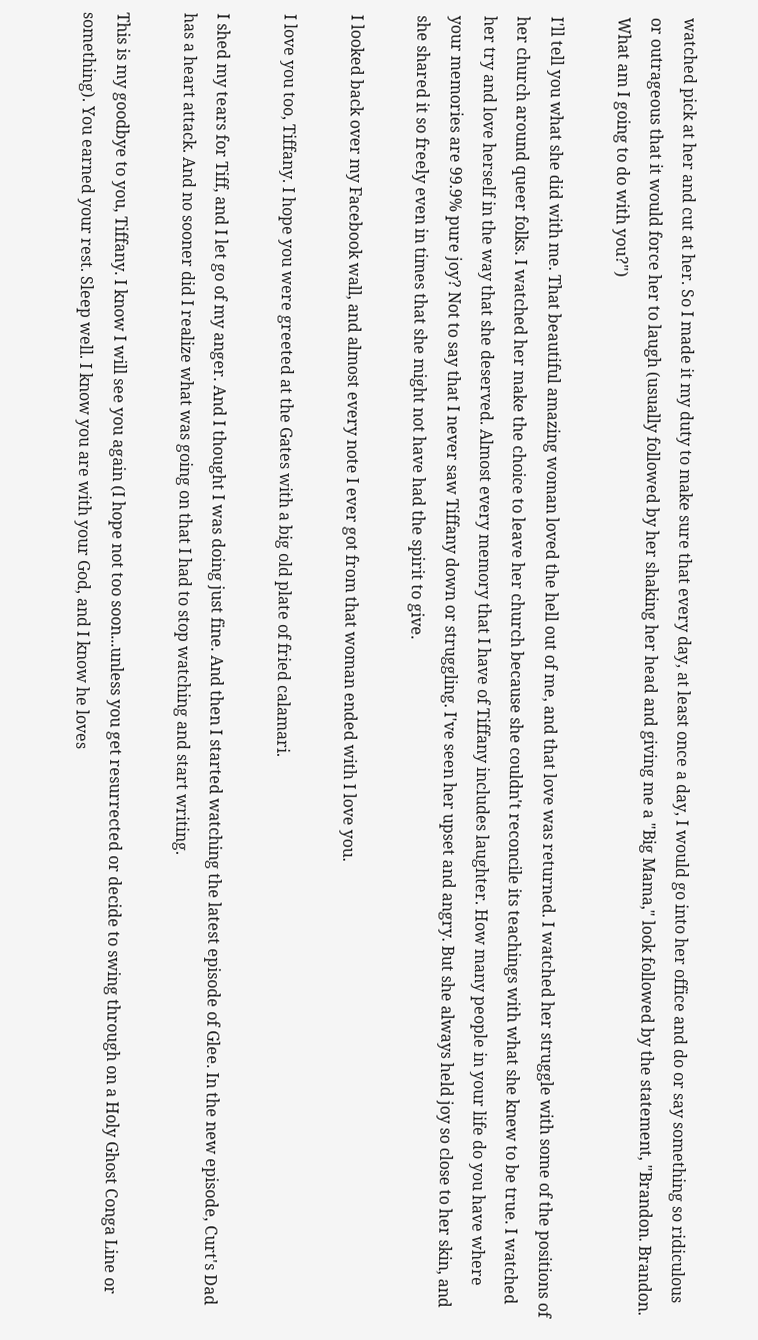watched pick at her and cut at her. So I made it my duty to make sure that every day, at least once a day, I would go into her office and do or say something so ridiculous or outrageous that it would force her to laugh (usually followed by her shaking her head and giving me a "Big Mama," look followed by the statement, "Brandon. Brandon. What am I going to do with you?")

I'll tell you what she did with me. That beautiful amazing woman loved the hell out of me, and that love was returned. I watched her struggle with some of the positions of her church around queer folks. I watched her make the choice to leave her church because she couldn't reconcile its teachings with what she knew to be true. I watched her try and love herself in the way that she deserved. Almost every memory that I have of Tiffany includes laughter. How many people in your life do you have where your memories are 99.9% pure joy? Not to say that I never saw Tiffany down or struggling. I've seen her upset and angry. But she always held joy so close to her skin, and she shared it so freely even in times that she might not have had the spirit to give.

I looked back over my Facebook wall, and almost every note I ever got from that woman ended with I love you.

I love you too, Tiffany. I hope you were greeted at the Gates with a big old plate of fried calamari.

I shed my tears for Tiff, and I let go of my anger. And I thought I was doing just fine. And then I started watching the latest episode of Glee. In the new episode, Curt's Dad has a heart attack. And no sooner did I realize what was going on that I had to stop watching and start writing.

This is my goodbye to you, Tiffany. I know I will see you again (I hope not too soon...unless you get resurrected or decide to swing through on a Holy Ghost Conga Line or something). You earned your rest. Sleep well. I know you are with your God, and I know he loves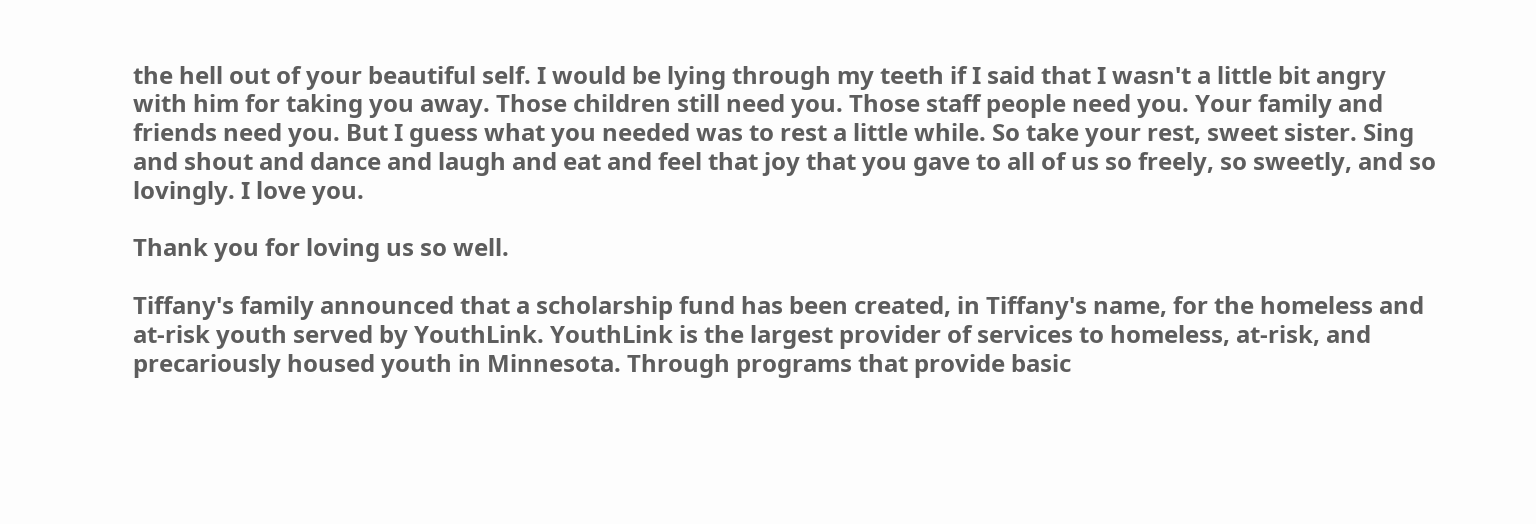the hell out of your beautiful self. I would be lying through my teeth if I said that I wasn't a little bit angry with him for taking you away. Those children still need you. Those staff people need you. Your family and friends need you. But I guess what you needed was to rest a little while. So take your rest, sweet sister. Sing and shout and dance and laugh and eat and feel that joy that you gave to all of us so freely, so sweetly, and so lovingly. I love you.

Thank you for loving us so well.

Tiffany's family announced that a scholarship fund has been created, in Tiffany's name, for the homeless and at-risk youth served by YouthLink. YouthLink is the largest provider of services to homeless, at-risk, and precariously housed youth in Minnesota. Through programs that provide basic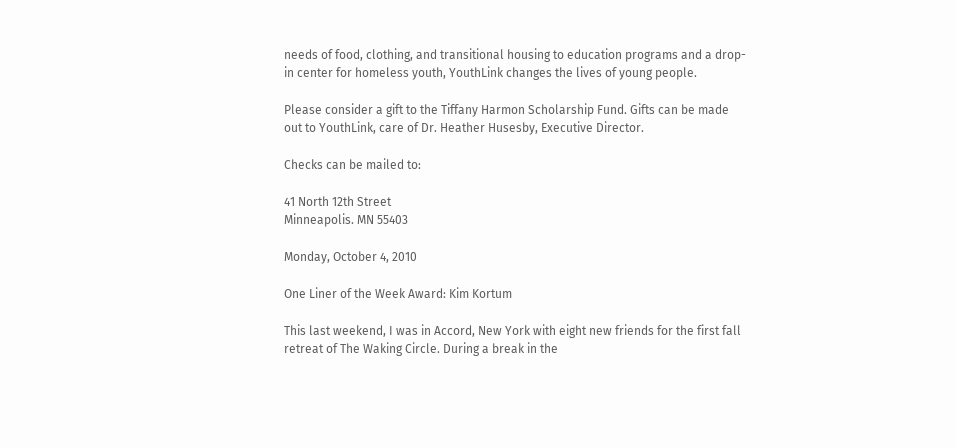needs of food, clothing, and transitional housing to education programs and a drop-in center for homeless youth, YouthLink changes the lives of young people.

Please consider a gift to the Tiffany Harmon Scholarship Fund. Gifts can be made out to YouthLink, care of Dr. Heather Husesby, Executive Director.

Checks can be mailed to:

41 North 12th Street
Minneapolis. MN 55403

Monday, October 4, 2010

One Liner of the Week Award: Kim Kortum

This last weekend, I was in Accord, New York with eight new friends for the first fall retreat of The Waking Circle. During a break in the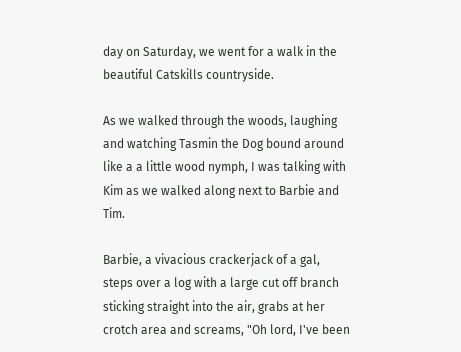day on Saturday, we went for a walk in the beautiful Catskills countryside.

As we walked through the woods, laughing and watching Tasmin the Dog bound around like a a little wood nymph, I was talking with Kim as we walked along next to Barbie and Tim.

Barbie, a vivacious crackerjack of a gal, steps over a log with a large cut off branch sticking straight into the air, grabs at her crotch area and screams, "Oh lord, I've been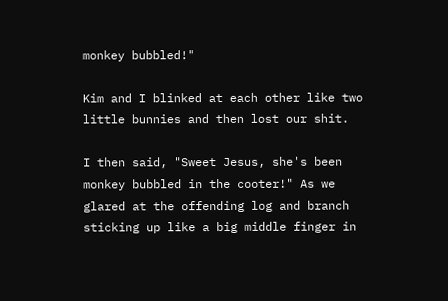monkey bubbled!"

Kim and I blinked at each other like two little bunnies and then lost our shit.

I then said, "Sweet Jesus, she's been monkey bubbled in the cooter!" As we glared at the offending log and branch sticking up like a big middle finger in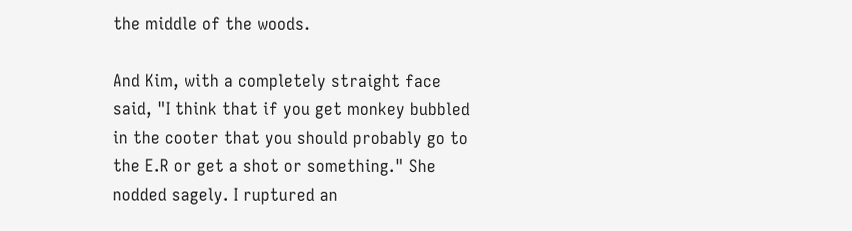the middle of the woods.

And Kim, with a completely straight face said, "I think that if you get monkey bubbled in the cooter that you should probably go to the E.R or get a shot or something." She nodded sagely. I ruptured an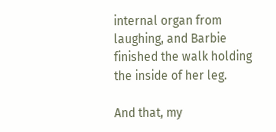internal organ from laughing, and Barbie finished the walk holding the inside of her leg.

And that, my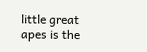little great apes is the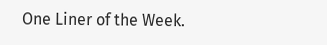One Liner of the Week.